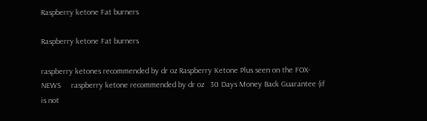Raspberry ketone Fat burners

Raspberry ketone Fat burners

raspberry ketones recommended by dr oz Raspberry Ketone Plus seen on the FOX-NEWS     raspberry ketone recommended by dr oz   30 Days Money Back Guarantee (if is not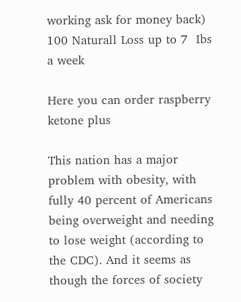working ask for money back) 100 Naturall Loss up to 7  Ibs a week

Here you can order raspberry ketone plus

This nation has a major problem with obesity, with fully 40 percent of Americans being overweight and needing to lose weight (according to the CDC). And it seems as though the forces of society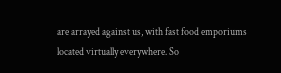are arrayed against us, with fast food emporiums located virtually everywhere. So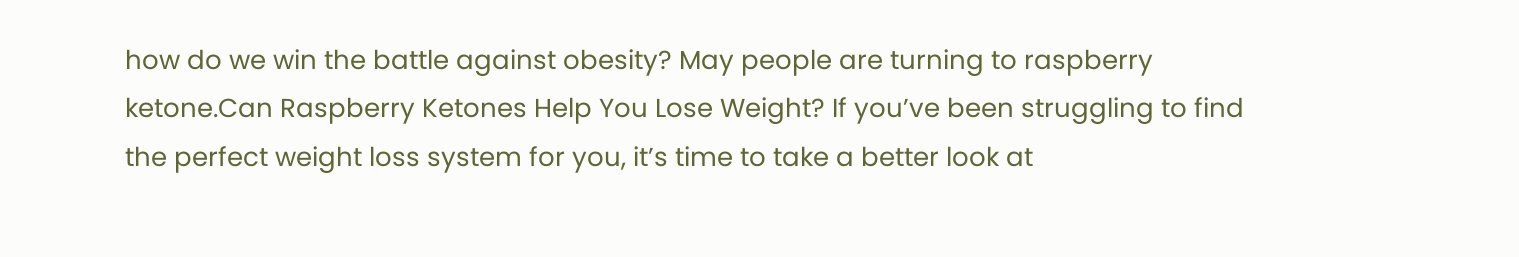how do we win the battle against obesity? May people are turning to raspberry ketone.Can Raspberry Ketones Help You Lose Weight? If you’ve been struggling to find the perfect weight loss system for you, it’s time to take a better look at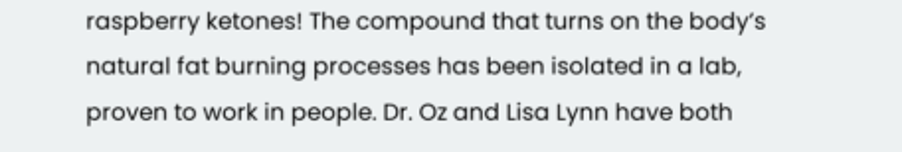raspberry ketones! The compound that turns on the body’s natural fat burning processes has been isolated in a lab, proven to work in people. Dr. Oz and Lisa Lynn have both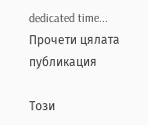dedicated time...
Прочети цялата публикация

Tози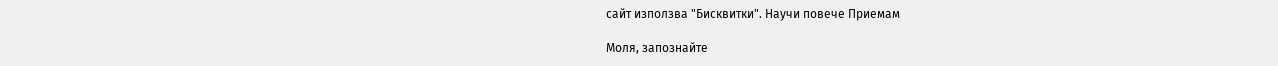сайт използва "Бисквитки". Научи повече Приемам

Моля, запознайте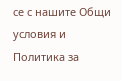се с нашите Общи условия и Политика за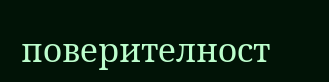поверителност